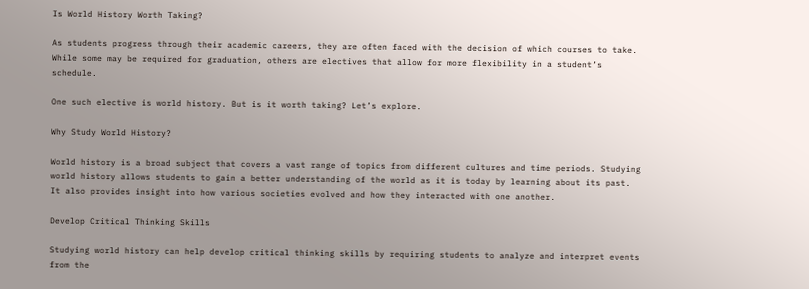Is World History Worth Taking?

As students progress through their academic careers, they are often faced with the decision of which courses to take. While some may be required for graduation, others are electives that allow for more flexibility in a student’s schedule.

One such elective is world history. But is it worth taking? Let’s explore.

Why Study World History?

World history is a broad subject that covers a vast range of topics from different cultures and time periods. Studying world history allows students to gain a better understanding of the world as it is today by learning about its past. It also provides insight into how various societies evolved and how they interacted with one another.

Develop Critical Thinking Skills

Studying world history can help develop critical thinking skills by requiring students to analyze and interpret events from the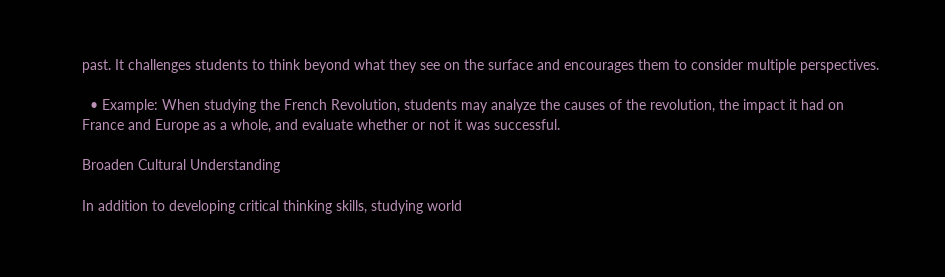past. It challenges students to think beyond what they see on the surface and encourages them to consider multiple perspectives.

  • Example: When studying the French Revolution, students may analyze the causes of the revolution, the impact it had on France and Europe as a whole, and evaluate whether or not it was successful.

Broaden Cultural Understanding

In addition to developing critical thinking skills, studying world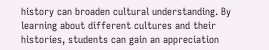history can broaden cultural understanding. By learning about different cultures and their histories, students can gain an appreciation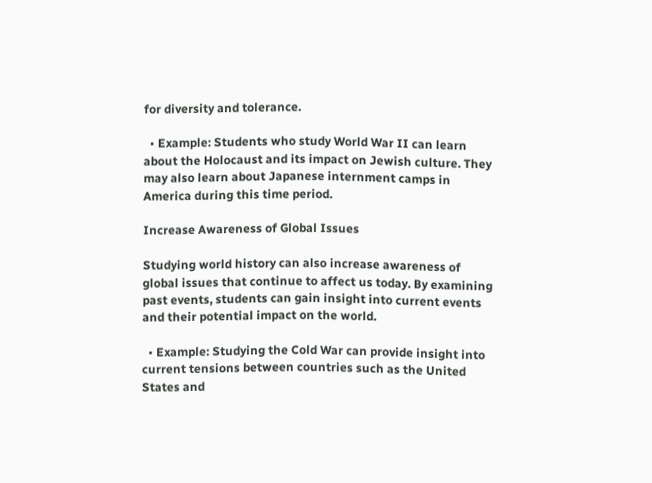for diversity and tolerance.

  • Example: Students who study World War II can learn about the Holocaust and its impact on Jewish culture. They may also learn about Japanese internment camps in America during this time period.

Increase Awareness of Global Issues

Studying world history can also increase awareness of global issues that continue to affect us today. By examining past events, students can gain insight into current events and their potential impact on the world.

  • Example: Studying the Cold War can provide insight into current tensions between countries such as the United States and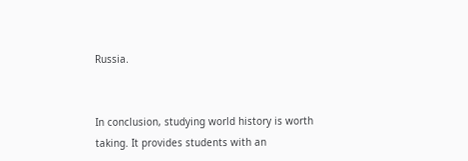Russia.


In conclusion, studying world history is worth taking. It provides students with an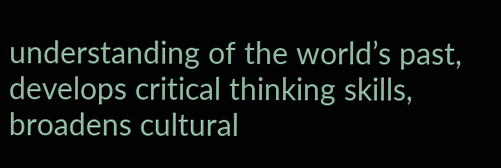understanding of the world’s past, develops critical thinking skills, broadens cultural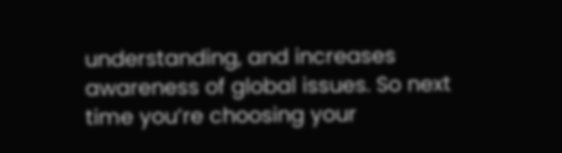understanding, and increases awareness of global issues. So next time you’re choosing your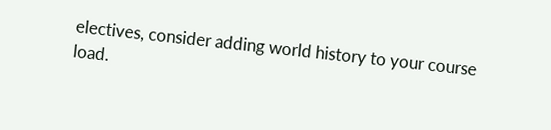electives, consider adding world history to your course load.